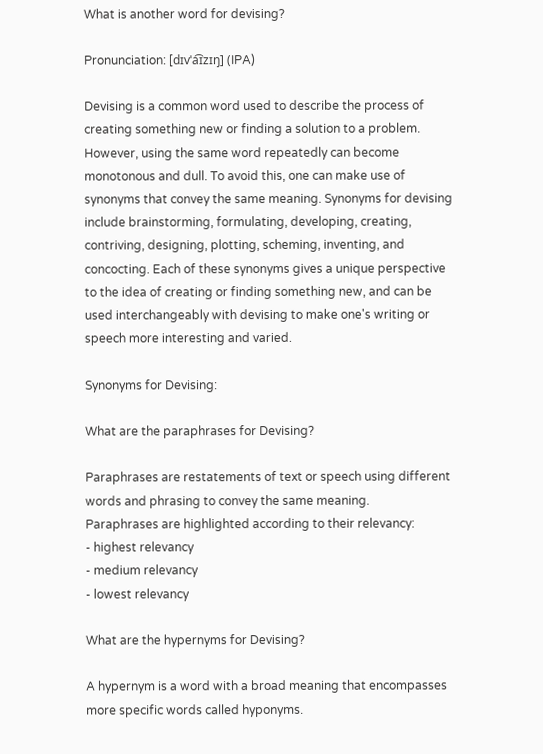What is another word for devising?

Pronunciation: [dɪvˈa͡ɪzɪŋ] (IPA)

Devising is a common word used to describe the process of creating something new or finding a solution to a problem. However, using the same word repeatedly can become monotonous and dull. To avoid this, one can make use of synonyms that convey the same meaning. Synonyms for devising include brainstorming, formulating, developing, creating, contriving, designing, plotting, scheming, inventing, and concocting. Each of these synonyms gives a unique perspective to the idea of creating or finding something new, and can be used interchangeably with devising to make one's writing or speech more interesting and varied.

Synonyms for Devising:

What are the paraphrases for Devising?

Paraphrases are restatements of text or speech using different words and phrasing to convey the same meaning.
Paraphrases are highlighted according to their relevancy:
- highest relevancy
- medium relevancy
- lowest relevancy

What are the hypernyms for Devising?

A hypernym is a word with a broad meaning that encompasses more specific words called hyponyms.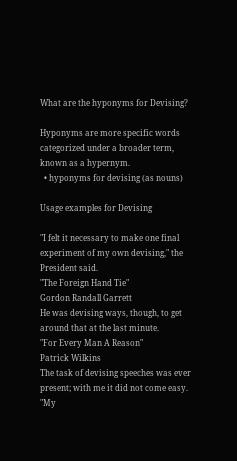What are the hyponyms for Devising?

Hyponyms are more specific words categorized under a broader term, known as a hypernym.
  • hyponyms for devising (as nouns)

Usage examples for Devising

"I felt it necessary to make one final experiment of my own devising," the President said.
"The Foreign Hand Tie"
Gordon Randall Garrett
He was devising ways, though, to get around that at the last minute.
"For Every Man A Reason"
Patrick Wilkins
The task of devising speeches was ever present; with me it did not come easy.
"My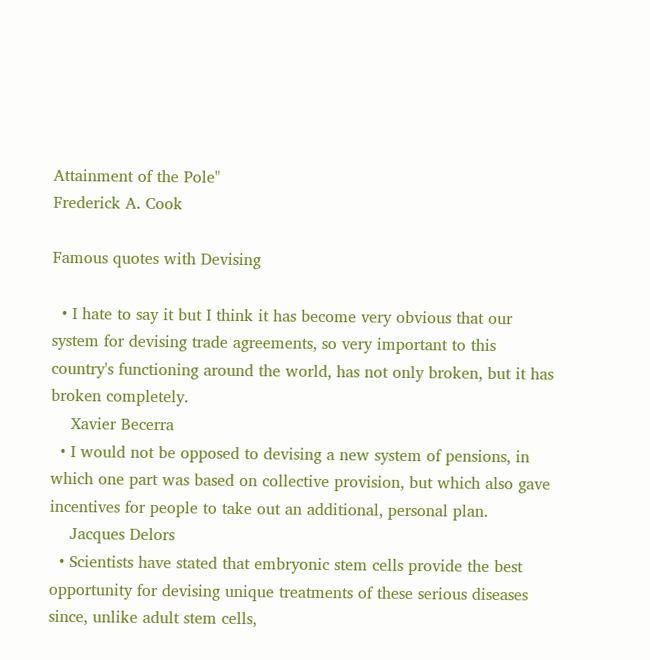Attainment of the Pole"
Frederick A. Cook

Famous quotes with Devising

  • I hate to say it but I think it has become very obvious that our system for devising trade agreements, so very important to this country's functioning around the world, has not only broken, but it has broken completely.
    Xavier Becerra
  • I would not be opposed to devising a new system of pensions, in which one part was based on collective provision, but which also gave incentives for people to take out an additional, personal plan.
    Jacques Delors
  • Scientists have stated that embryonic stem cells provide the best opportunity for devising unique treatments of these serious diseases since, unlike adult stem cells,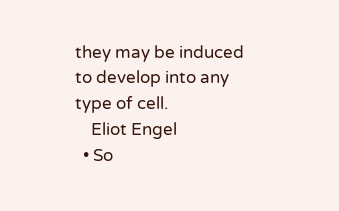they may be induced to develop into any type of cell.
    Eliot Engel
  • So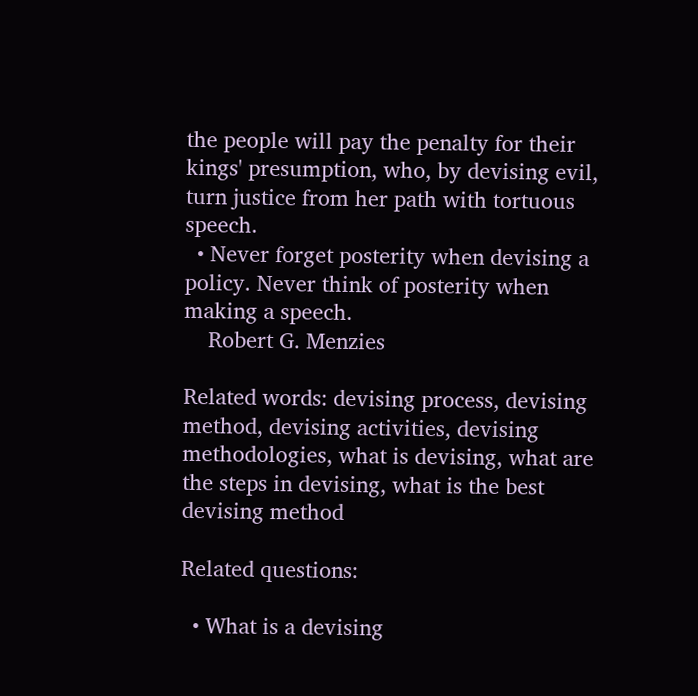the people will pay the penalty for their kings' presumption, who, by devising evil, turn justice from her path with tortuous speech.
  • Never forget posterity when devising a policy. Never think of posterity when making a speech.
    Robert G. Menzies

Related words: devising process, devising method, devising activities, devising methodologies, what is devising, what are the steps in devising, what is the best devising method

Related questions:

  • What is a devising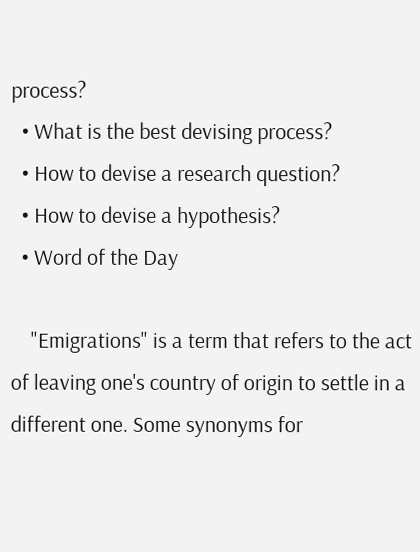process?
  • What is the best devising process?
  • How to devise a research question?
  • How to devise a hypothesis?
  • Word of the Day

    "Emigrations" is a term that refers to the act of leaving one's country of origin to settle in a different one. Some synonyms for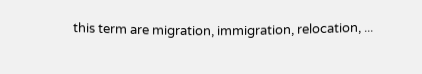this term are migration, immigration, relocation, ...